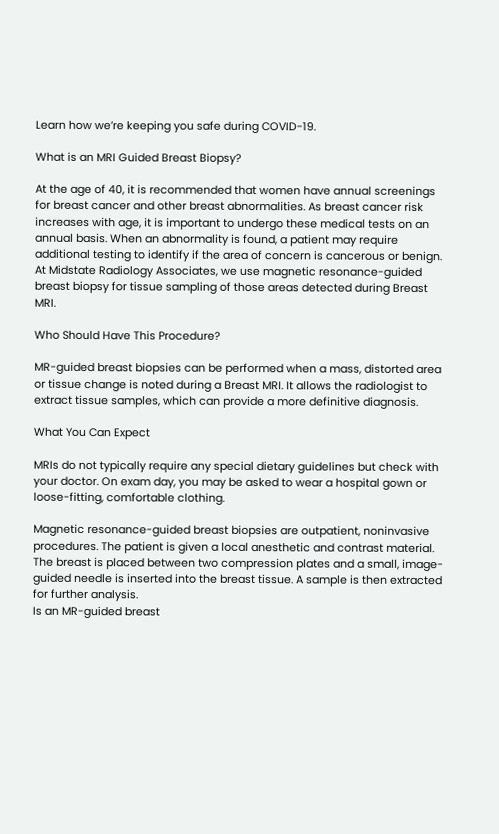Learn how we’re keeping you safe during COVID-19.

What is an MRI Guided Breast Biopsy?

At the age of 40, it is recommended that women have annual screenings for breast cancer and other breast abnormalities. As breast cancer risk increases with age, it is important to undergo these medical tests on an annual basis. When an abnormality is found, a patient may require additional testing to identify if the area of concern is cancerous or benign. At Midstate Radiology Associates, we use magnetic resonance-guided breast biopsy for tissue sampling of those areas detected during Breast MRI.

Who Should Have This Procedure?

MR-guided breast biopsies can be performed when a mass, distorted area or tissue change is noted during a Breast MRI. It allows the radiologist to extract tissue samples, which can provide a more definitive diagnosis.

What You Can Expect

MRIs do not typically require any special dietary guidelines but check with your doctor. On exam day, you may be asked to wear a hospital gown or loose-fitting, comfortable clothing.

Magnetic resonance-guided breast biopsies are outpatient, noninvasive procedures. The patient is given a local anesthetic and contrast material. The breast is placed between two compression plates and a small, image-guided needle is inserted into the breast tissue. A sample is then extracted for further analysis.
Is an MR-guided breast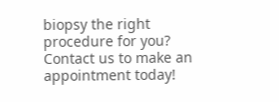biopsy the right procedure for you? Contact us to make an appointment today!